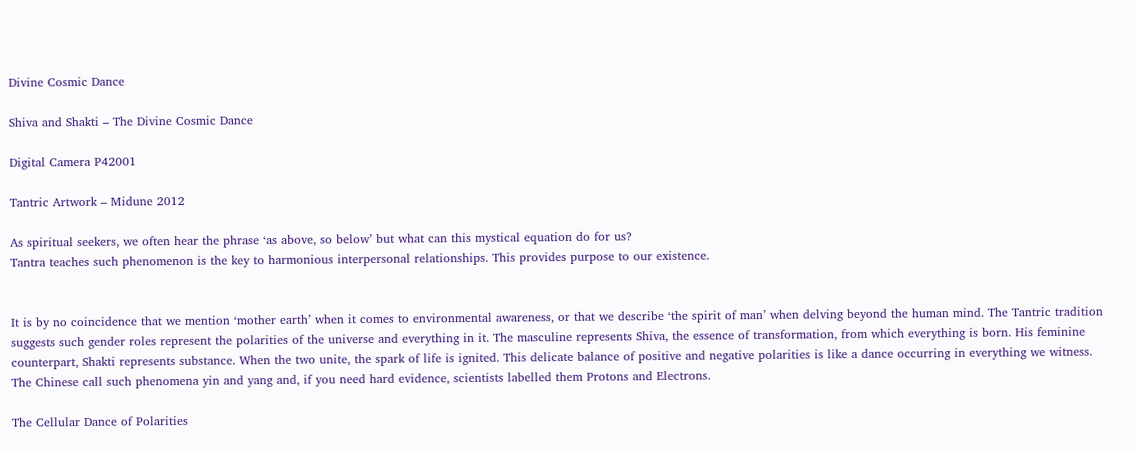Divine Cosmic Dance

Shiva and Shakti – The Divine Cosmic Dance

Digital Camera P42001

Tantric Artwork – Midune 2012

As spiritual seekers, we often hear the phrase ‘as above, so below’ but what can this mystical equation do for us?
Tantra teaches such phenomenon is the key to harmonious interpersonal relationships. This provides purpose to our existence.


It is by no coincidence that we mention ‘mother earth’ when it comes to environmental awareness, or that we describe ‘the spirit of man’ when delving beyond the human mind. The Tantric tradition suggests such gender roles represent the polarities of the universe and everything in it. The masculine represents Shiva, the essence of transformation, from which everything is born. His feminine counterpart, Shakti represents substance. When the two unite, the spark of life is ignited. This delicate balance of positive and negative polarities is like a dance occurring in everything we witness. The Chinese call such phenomena yin and yang and, if you need hard evidence, scientists labelled them Protons and Electrons.

The Cellular Dance of Polarities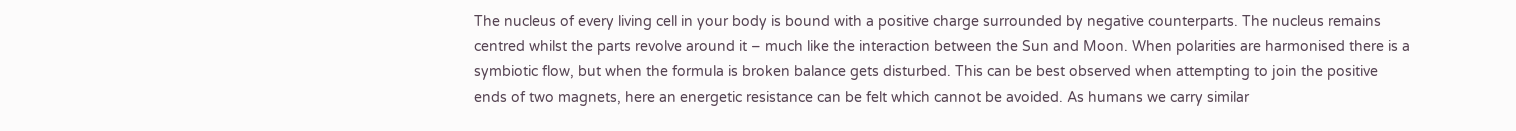The nucleus of every living cell in your body is bound with a positive charge surrounded by negative counterparts. The nucleus remains centred whilst the parts revolve around it – much like the interaction between the Sun and Moon. When polarities are harmonised there is a symbiotic flow, but when the formula is broken balance gets disturbed. This can be best observed when attempting to join the positive ends of two magnets, here an energetic resistance can be felt which cannot be avoided. As humans we carry similar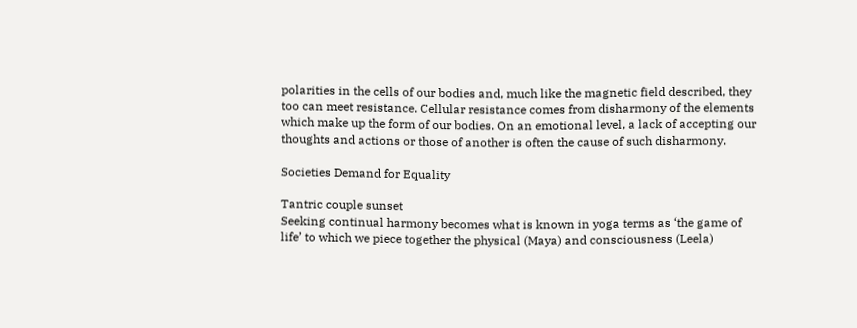polarities in the cells of our bodies and, much like the magnetic field described, they too can meet resistance. Cellular resistance comes from disharmony of the elements which make up the form of our bodies. On an emotional level, a lack of accepting our thoughts and actions or those of another is often the cause of such disharmony.

Societies Demand for Equality

Tantric couple sunset
Seeking continual harmony becomes what is known in yoga terms as ‘the game of life’ to which we piece together the physical (Maya) and consciousness (Leela)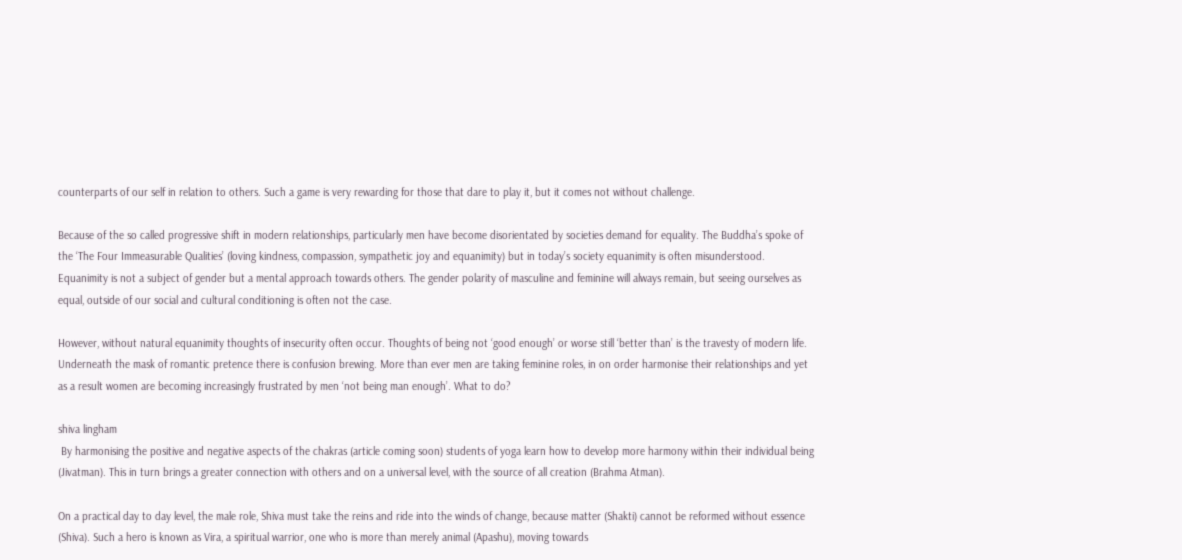counterparts of our self in relation to others. Such a game is very rewarding for those that dare to play it, but it comes not without challenge.

Because of the so called progressive shift in modern relationships, particularly men have become disorientated by societies demand for equality. The Buddha’s spoke of the ‘The Four Immeasurable Qualities’ (loving kindness, compassion, sympathetic joy and equanimity) but in today’s society equanimity is often misunderstood. Equanimity is not a subject of gender but a mental approach towards others. The gender polarity of masculine and feminine will always remain, but seeing ourselves as equal, outside of our social and cultural conditioning is often not the case.

However, without natural equanimity thoughts of insecurity often occur. Thoughts of being not ‘good enough’ or worse still ‘better than’ is the travesty of modern life. Underneath the mask of romantic pretence there is confusion brewing. More than ever men are taking feminine roles, in on order harmonise their relationships and yet as a result women are becoming increasingly frustrated by men ‘not being man enough’. What to do?

shiva lingham
 By harmonising the positive and negative aspects of the chakras (article coming soon) students of yoga learn how to develop more harmony within their individual being (Jivatman). This in turn brings a greater connection with others and on a universal level, with the source of all creation (Brahma Atman).

On a practical day to day level, the male role, Shiva must take the reins and ride into the winds of change, because matter (Shakti) cannot be reformed without essence (Shiva). Such a hero is known as Vira, a spiritual warrior, one who is more than merely animal (Apashu), moving towards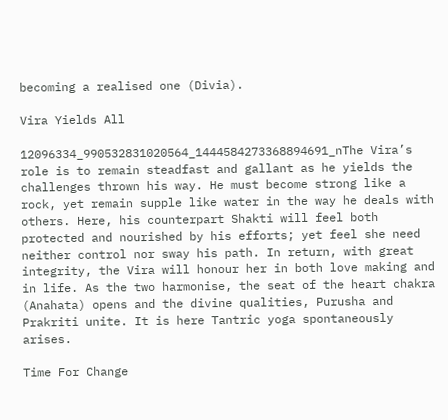becoming a realised one (Divia).

Vira Yields All

12096334_990532831020564_1444584273368894691_nThe Vira’s role is to remain steadfast and gallant as he yields the challenges thrown his way. He must become strong like a rock, yet remain supple like water in the way he deals with others. Here, his counterpart Shakti will feel both protected and nourished by his efforts; yet feel she need neither control nor sway his path. In return, with great integrity, the Vira will honour her in both love making and in life. As the two harmonise, the seat of the heart chakra (Anahata) opens and the divine qualities, Purusha and Prakriti unite. It is here Tantric yoga spontaneously arises.

Time For Change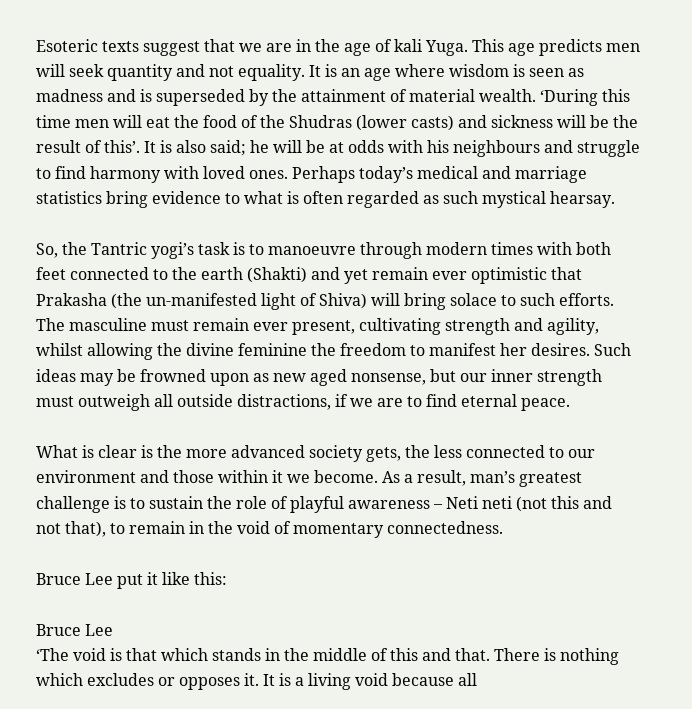Esoteric texts suggest that we are in the age of kali Yuga. This age predicts men will seek quantity and not equality. It is an age where wisdom is seen as madness and is superseded by the attainment of material wealth. ‘During this time men will eat the food of the Shudras (lower casts) and sickness will be the result of this’. It is also said; he will be at odds with his neighbours and struggle to find harmony with loved ones. Perhaps today’s medical and marriage statistics bring evidence to what is often regarded as such mystical hearsay.

So, the Tantric yogi’s task is to manoeuvre through modern times with both feet connected to the earth (Shakti) and yet remain ever optimistic that Prakasha (the un-manifested light of Shiva) will bring solace to such efforts. The masculine must remain ever present, cultivating strength and agility, whilst allowing the divine feminine the freedom to manifest her desires. Such ideas may be frowned upon as new aged nonsense, but our inner strength must outweigh all outside distractions, if we are to find eternal peace.

What is clear is the more advanced society gets, the less connected to our environment and those within it we become. As a result, man’s greatest challenge is to sustain the role of playful awareness – Neti neti (not this and not that), to remain in the void of momentary connectedness.

Bruce Lee put it like this:

Bruce Lee
‘The void is that which stands in the middle of this and that. There is nothing which excludes or opposes it. It is a living void because all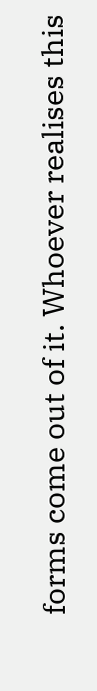forms come out of it. Whoever realises this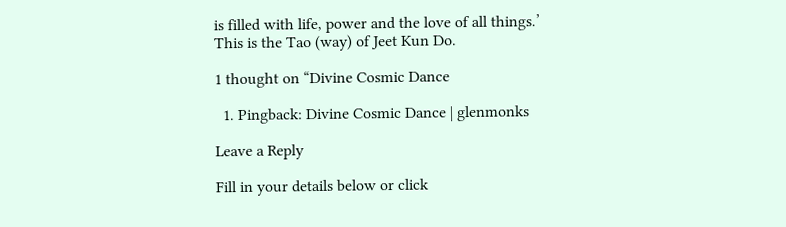is filled with life, power and the love of all things.’
This is the Tao (way) of Jeet Kun Do.

1 thought on “Divine Cosmic Dance

  1. Pingback: Divine Cosmic Dance | glenmonks

Leave a Reply

Fill in your details below or click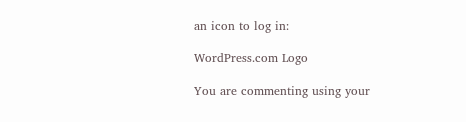an icon to log in:

WordPress.com Logo

You are commenting using your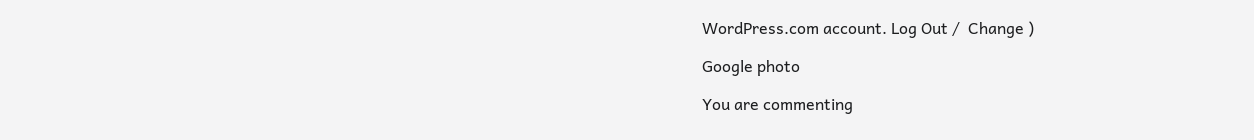WordPress.com account. Log Out /  Change )

Google photo

You are commenting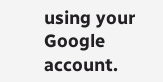using your Google account.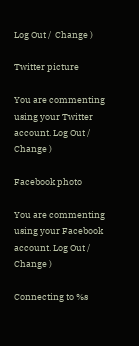Log Out /  Change )

Twitter picture

You are commenting using your Twitter account. Log Out /  Change )

Facebook photo

You are commenting using your Facebook account. Log Out /  Change )

Connecting to %s